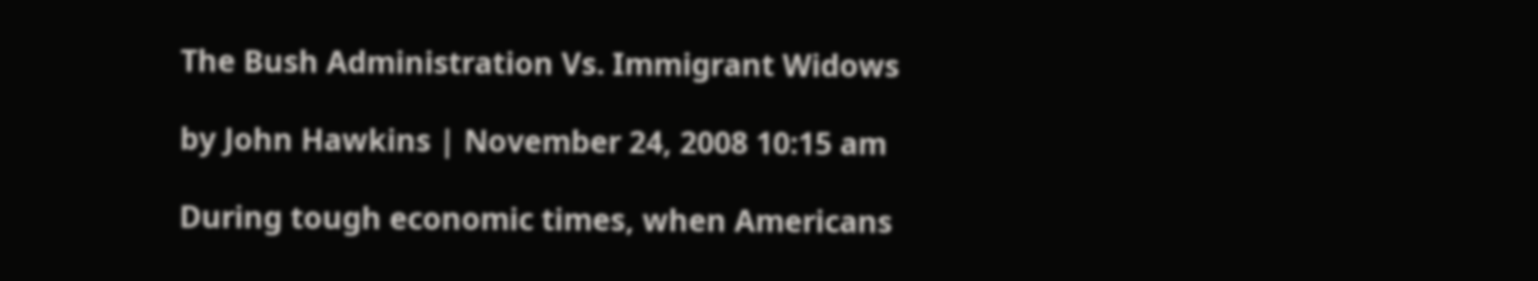The Bush Administration Vs. Immigrant Widows

by John Hawkins | November 24, 2008 10:15 am

During tough economic times, when Americans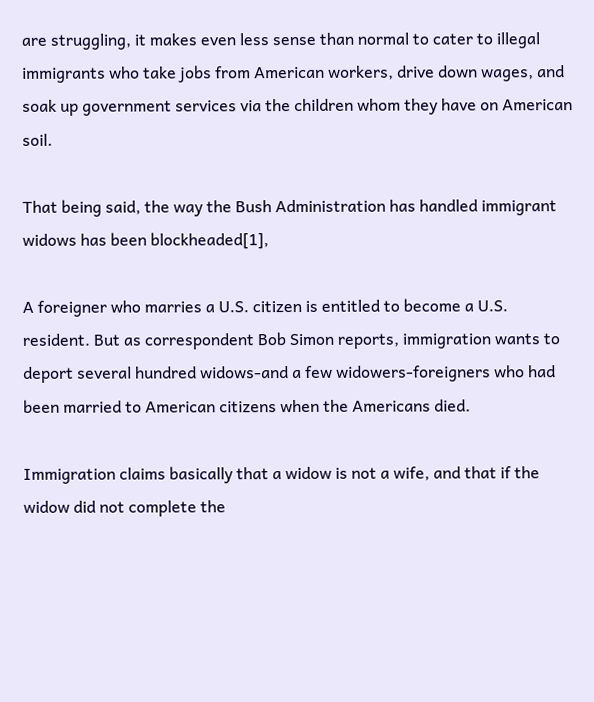are struggling, it makes even less sense than normal to cater to illegal immigrants who take jobs from American workers, drive down wages, and soak up government services via the children whom they have on American soil.

That being said, the way the Bush Administration has handled immigrant widows has been blockheaded[1],

A foreigner who marries a U.S. citizen is entitled to become a U.S. resident. But as correspondent Bob Simon reports, immigration wants to deport several hundred widows-and a few widowers-foreigners who had been married to American citizens when the Americans died.

Immigration claims basically that a widow is not a wife, and that if the widow did not complete the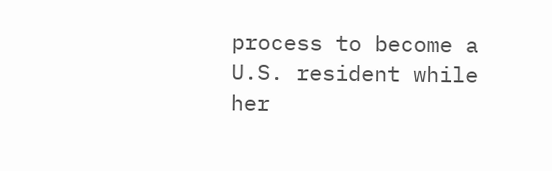process to become a U.S. resident while her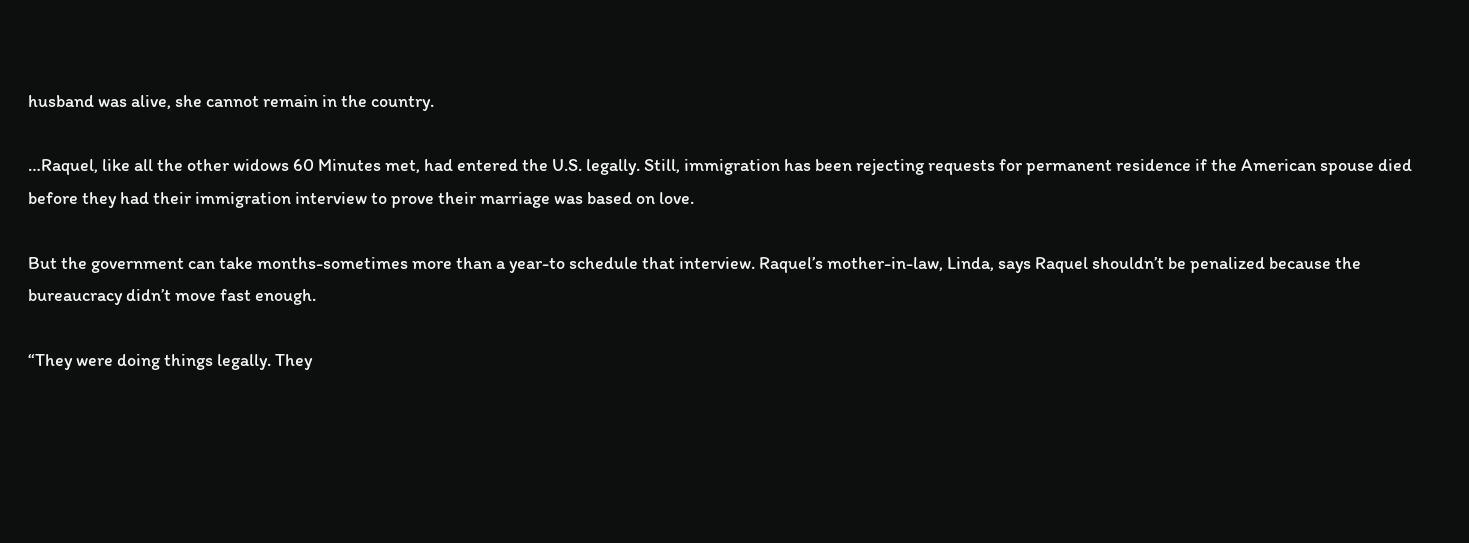husband was alive, she cannot remain in the country.

…Raquel, like all the other widows 60 Minutes met, had entered the U.S. legally. Still, immigration has been rejecting requests for permanent residence if the American spouse died before they had their immigration interview to prove their marriage was based on love.

But the government can take months-sometimes more than a year-to schedule that interview. Raquel’s mother-in-law, Linda, says Raquel shouldn’t be penalized because the bureaucracy didn’t move fast enough.

“They were doing things legally. They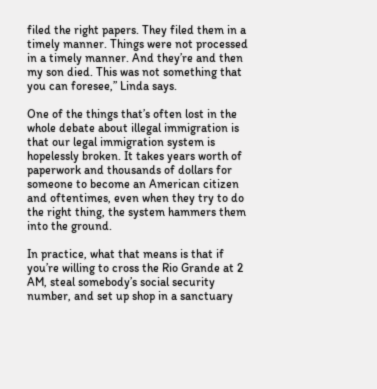filed the right papers. They filed them in a timely manner. Things were not processed in a timely manner. And they’re and then my son died. This was not something that you can foresee,” Linda says.

One of the things that’s often lost in the whole debate about illegal immigration is that our legal immigration system is hopelessly broken. It takes years worth of paperwork and thousands of dollars for someone to become an American citizen and oftentimes, even when they try to do the right thing, the system hammers them into the ground.

In practice, what that means is that if you’re willing to cross the Rio Grande at 2 AM, steal somebody’s social security number, and set up shop in a sanctuary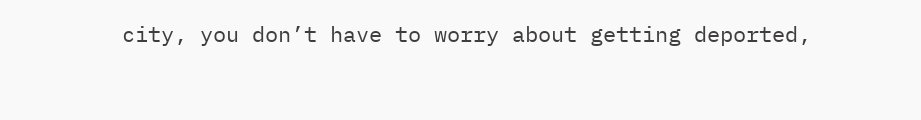city, you don’t have to worry about getting deported,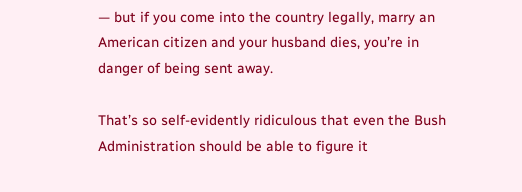— but if you come into the country legally, marry an American citizen and your husband dies, you’re in danger of being sent away.

That’s so self-evidently ridiculous that even the Bush Administration should be able to figure it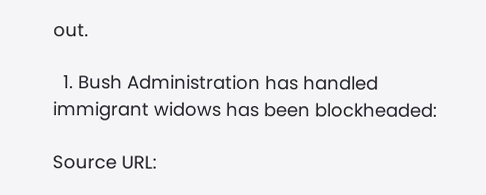out.

  1. Bush Administration has handled immigrant widows has been blockheaded:

Source URL: